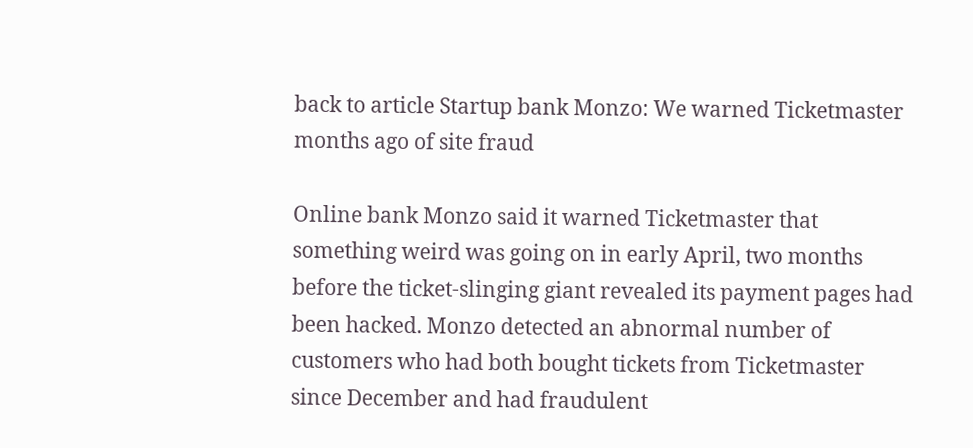back to article Startup bank Monzo: We warned Ticketmaster months ago of site fraud

Online bank Monzo said it warned Ticketmaster that something weird was going on in early April, two months before the ticket-slinging giant revealed its payment pages had been hacked. Monzo detected an abnormal number of customers who had both bought tickets from Ticketmaster since December and had fraudulent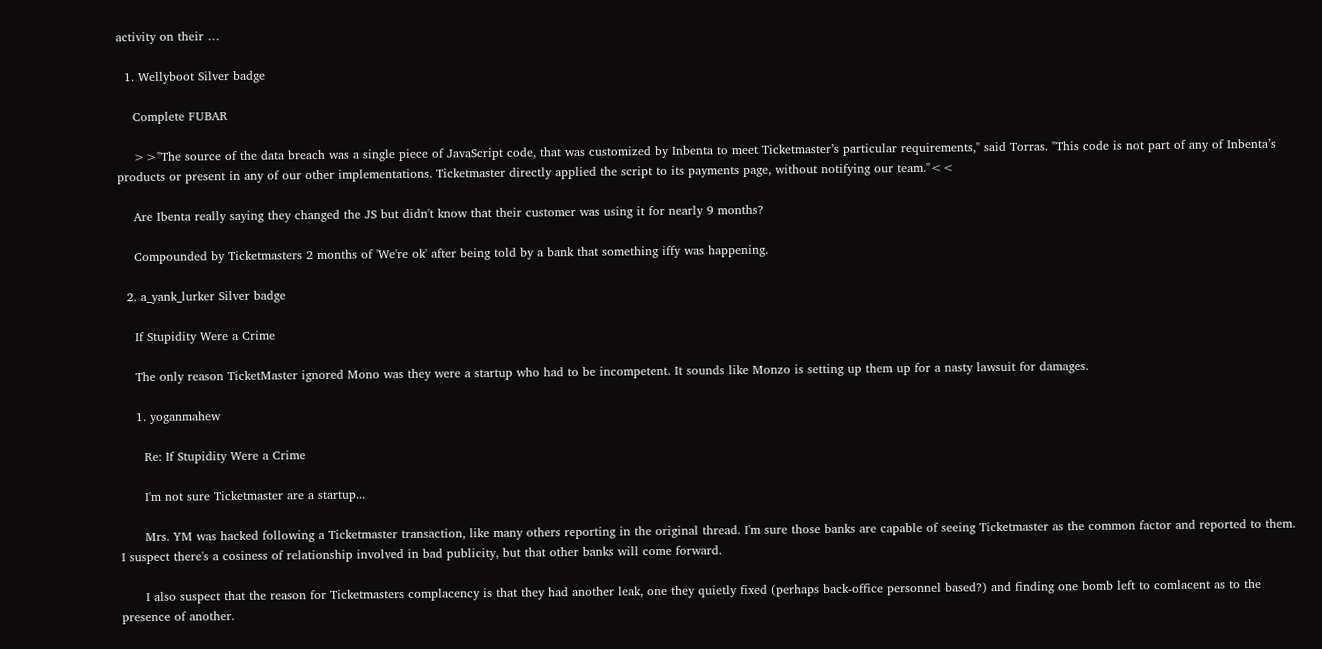activity on their …

  1. Wellyboot Silver badge

    Complete FUBAR

    >>"The source of the data breach was a single piece of JavaScript code, that was customized by Inbenta to meet Ticketmaster’s particular requirements," said Torras. "This code is not part of any of Inbenta’s products or present in any of our other implementations. Ticketmaster directly applied the script to its payments page, without notifying our team."<<

    Are Ibenta really saying they changed the JS but didn't know that their customer was using it for nearly 9 months?

    Compounded by Ticketmasters 2 months of 'We're ok' after being told by a bank that something iffy was happening.

  2. a_yank_lurker Silver badge

    If Stupidity Were a Crime

    The only reason TicketMaster ignored Mono was they were a startup who had to be incompetent. It sounds like Monzo is setting up them up for a nasty lawsuit for damages.

    1. yoganmahew

      Re: If Stupidity Were a Crime

      I'm not sure Ticketmaster are a startup...

      Mrs. YM was hacked following a Ticketmaster transaction, like many others reporting in the original thread. I'm sure those banks are capable of seeing Ticketmaster as the common factor and reported to them. I suspect there's a cosiness of relationship involved in bad publicity, but that other banks will come forward.

      I also suspect that the reason for Ticketmasters complacency is that they had another leak, one they quietly fixed (perhaps back-office personnel based?) and finding one bomb left to comlacent as to the presence of another.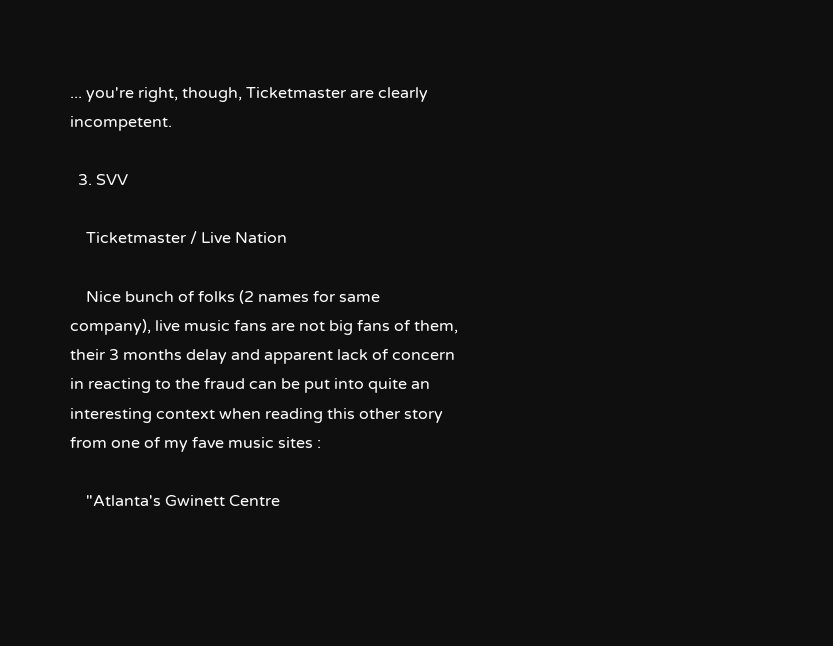... you're right, though, Ticketmaster are clearly incompetent.

  3. SVV

    Ticketmaster / Live Nation

    Nice bunch of folks (2 names for same company), live music fans are not big fans of them, their 3 months delay and apparent lack of concern in reacting to the fraud can be put into quite an interesting context when reading this other story from one of my fave music sites :

    "Atlanta's Gwinett Centre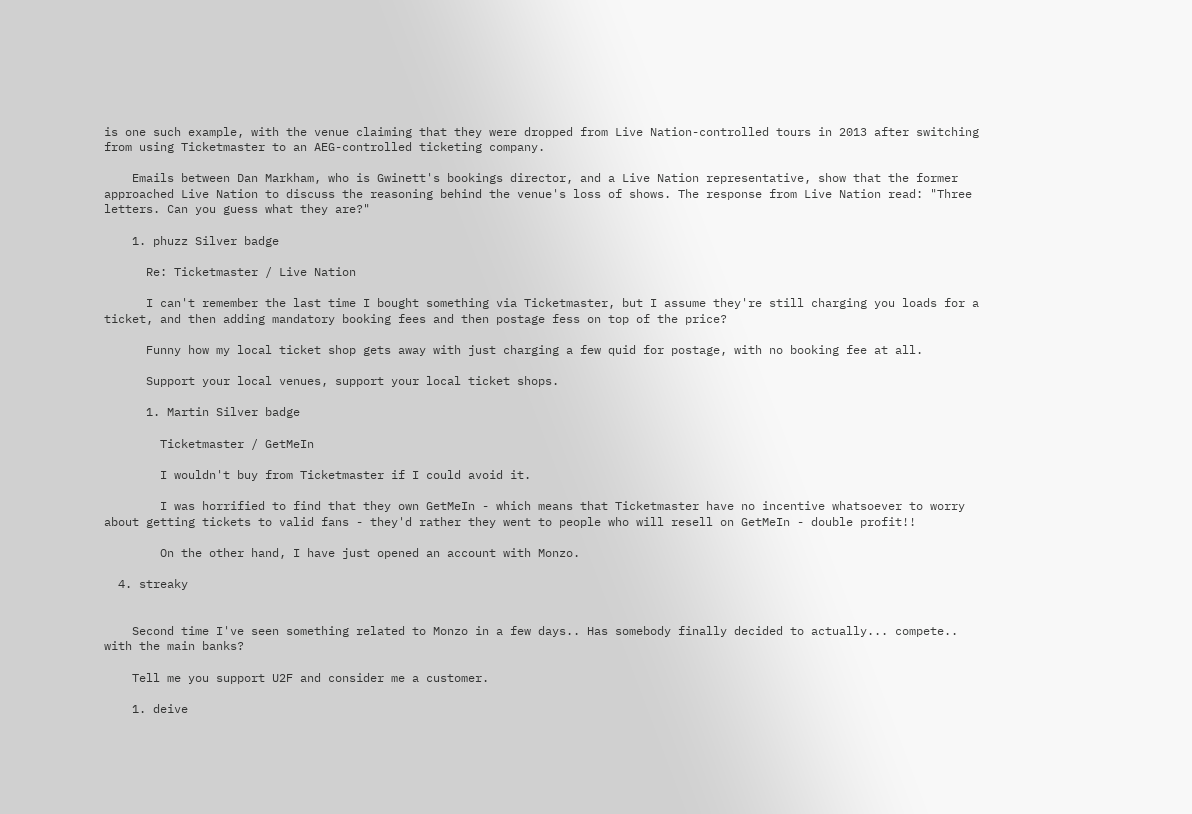is one such example, with the venue claiming that they were dropped from Live Nation-controlled tours in 2013 after switching from using Ticketmaster to an AEG-controlled ticketing company.

    Emails between Dan Markham, who is Gwinett's bookings director, and a Live Nation representative, show that the former approached Live Nation to discuss the reasoning behind the venue's loss of shows. The response from Live Nation read: "Three letters. Can you guess what they are?"

    1. phuzz Silver badge

      Re: Ticketmaster / Live Nation

      I can't remember the last time I bought something via Ticketmaster, but I assume they're still charging you loads for a ticket, and then adding mandatory booking fees and then postage fess on top of the price?

      Funny how my local ticket shop gets away with just charging a few quid for postage, with no booking fee at all.

      Support your local venues, support your local ticket shops.

      1. Martin Silver badge

        Ticketmaster / GetMeIn

        I wouldn't buy from Ticketmaster if I could avoid it.

        I was horrified to find that they own GetMeIn - which means that Ticketmaster have no incentive whatsoever to worry about getting tickets to valid fans - they'd rather they went to people who will resell on GetMeIn - double profit!!

        On the other hand, I have just opened an account with Monzo.

  4. streaky


    Second time I've seen something related to Monzo in a few days.. Has somebody finally decided to actually... compete.. with the main banks?

    Tell me you support U2F and consider me a customer.

    1. deive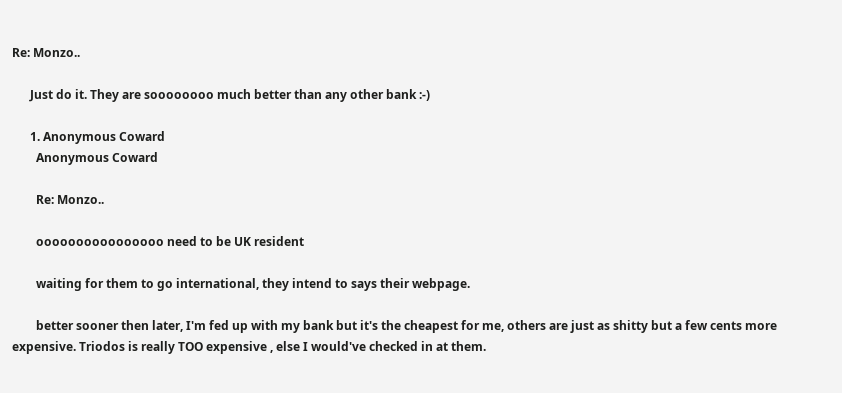Re: Monzo..

      Just do it. They are soooooooo much better than any other bank :-)

      1. Anonymous Coward
        Anonymous Coward

        Re: Monzo..

        oooooooooooooooo need to be UK resident

        waiting for them to go international, they intend to says their webpage.

        better sooner then later, I'm fed up with my bank but it's the cheapest for me, others are just as shitty but a few cents more expensive. Triodos is really TOO expensive , else I would've checked in at them.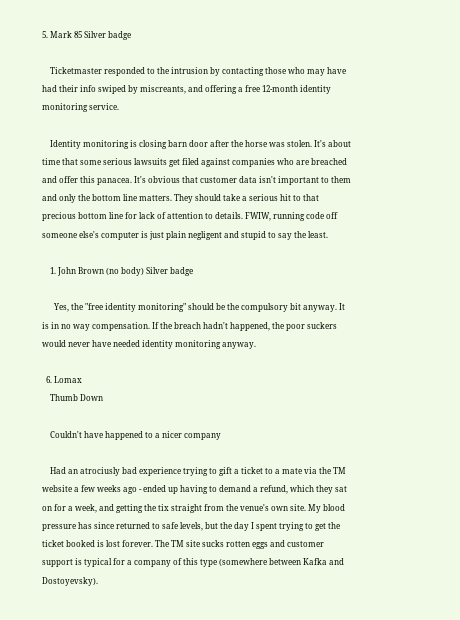5. Mark 85 Silver badge

    Ticketmaster responded to the intrusion by contacting those who may have had their info swiped by miscreants, and offering a free 12-month identity monitoring service.

    Identity monitoring is closing barn door after the horse was stolen. It's about time that some serious lawsuits get filed against companies who are breached and offer this panacea. It's obvious that customer data isn't important to them and only the bottom line matters. They should take a serious hit to that precious bottom line for lack of attention to details. FWIW, running code off someone else's computer is just plain negligent and stupid to say the least.

    1. John Brown (no body) Silver badge

      Yes, the "free identity monitoring" should be the compulsory bit anyway. It is in no way compensation. If the breach hadn't happened, the poor suckers would never have needed identity monitoring anyway.

  6. Lomax
    Thumb Down

    Couldn't have happened to a nicer company

    Had an atrociusly bad experience trying to gift a ticket to a mate via the TM website a few weeks ago - ended up having to demand a refund, which they sat on for a week, and getting the tix straight from the venue's own site. My blood pressure has since returned to safe levels, but the day I spent trying to get the ticket booked is lost forever. The TM site sucks rotten eggs and customer support is typical for a company of this type (somewhere between Kafka and Dostoyevsky).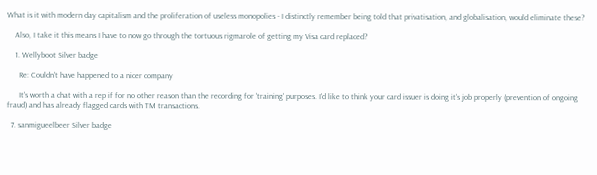What is it with modern day capitalism and the proliferation of useless monopolies - I distinctly remember being told that privatisation, and globalisation, would eliminate these?

    Also, I take it this means I have to now go through the tortuous rigmarole of getting my Visa card replaced?

    1. Wellyboot Silver badge

      Re: Couldn't have happened to a nicer company

      It's worth a chat with a rep if for no other reason than the recording for 'training' purposes. I'd like to think your card issuer is doing it's job properly (prevention of ongoing fraud) and has already flagged cards with TM transactions.

  7. sanmigueelbeer Silver badge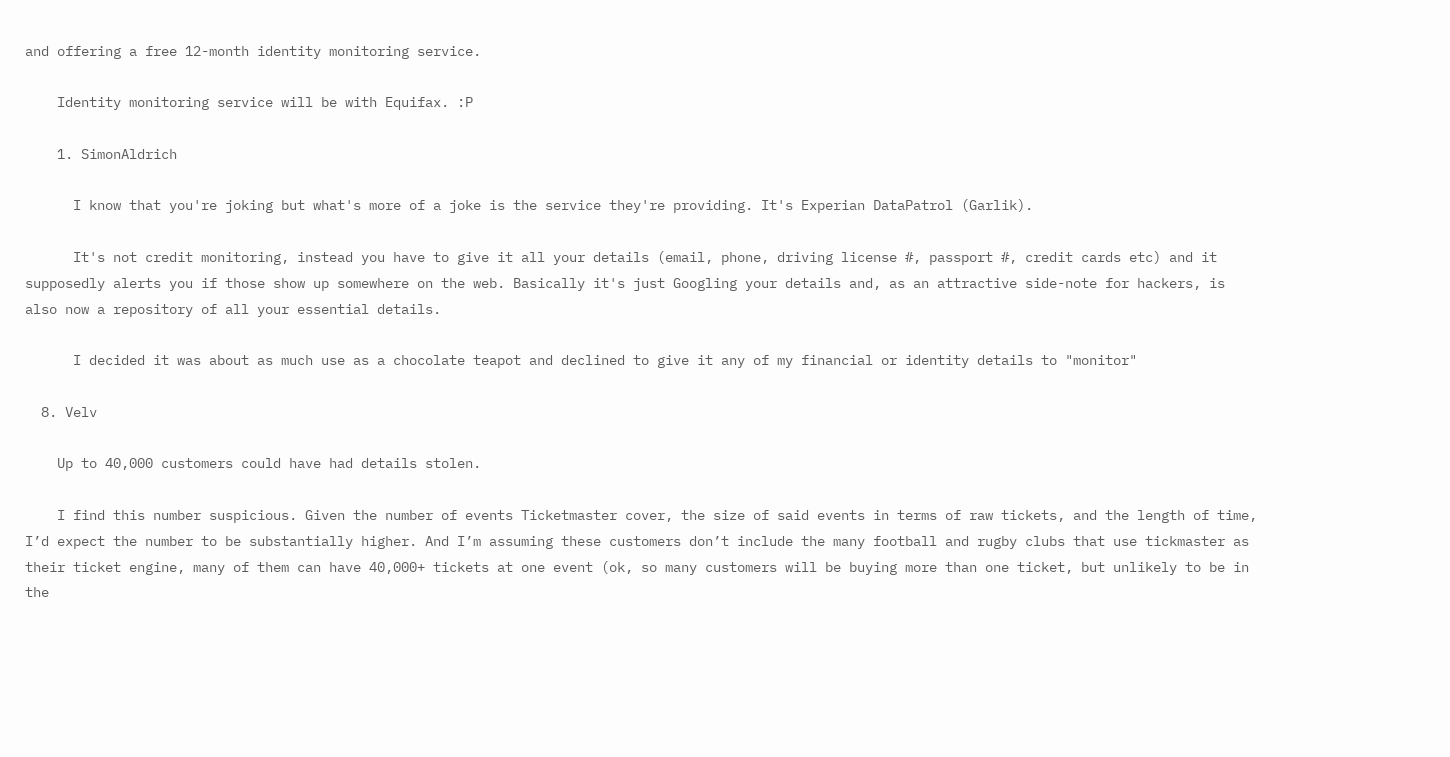and offering a free 12-month identity monitoring service.

    Identity monitoring service will be with Equifax. :P

    1. SimonAldrich

      I know that you're joking but what's more of a joke is the service they're providing. It's Experian DataPatrol (Garlik).

      It's not credit monitoring, instead you have to give it all your details (email, phone, driving license #, passport #, credit cards etc) and it supposedly alerts you if those show up somewhere on the web. Basically it's just Googling your details and, as an attractive side-note for hackers, is also now a repository of all your essential details.

      I decided it was about as much use as a chocolate teapot and declined to give it any of my financial or identity details to "monitor"

  8. Velv

    Up to 40,000 customers could have had details stolen.

    I find this number suspicious. Given the number of events Ticketmaster cover, the size of said events in terms of raw tickets, and the length of time, I’d expect the number to be substantially higher. And I’m assuming these customers don’t include the many football and rugby clubs that use tickmaster as their ticket engine, many of them can have 40,000+ tickets at one event (ok, so many customers will be buying more than one ticket, but unlikely to be in the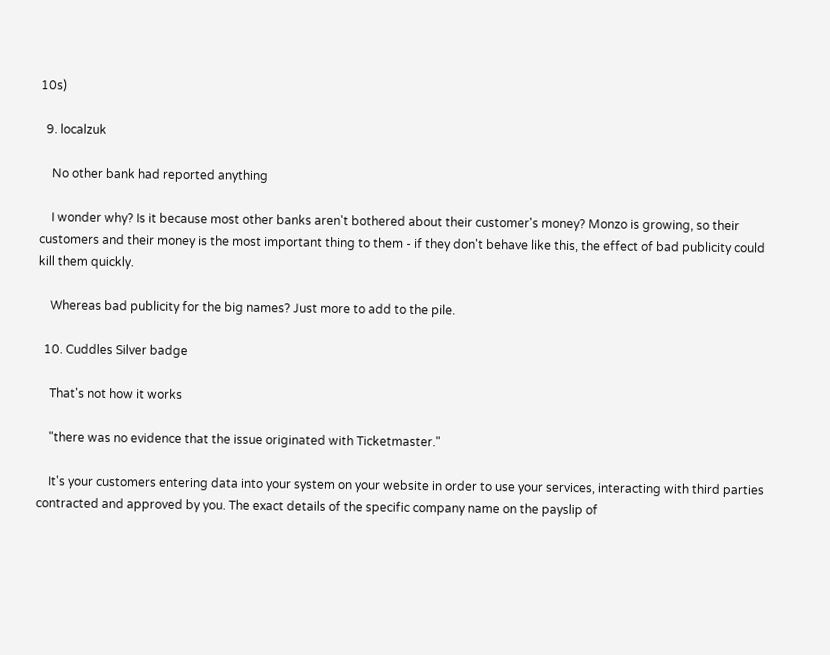10s)

  9. localzuk

    No other bank had reported anything

    I wonder why? Is it because most other banks aren't bothered about their customer's money? Monzo is growing, so their customers and their money is the most important thing to them - if they don't behave like this, the effect of bad publicity could kill them quickly.

    Whereas bad publicity for the big names? Just more to add to the pile.

  10. Cuddles Silver badge

    That's not how it works

    "there was no evidence that the issue originated with Ticketmaster."

    It's your customers entering data into your system on your website in order to use your services, interacting with third parties contracted and approved by you. The exact details of the specific company name on the payslip of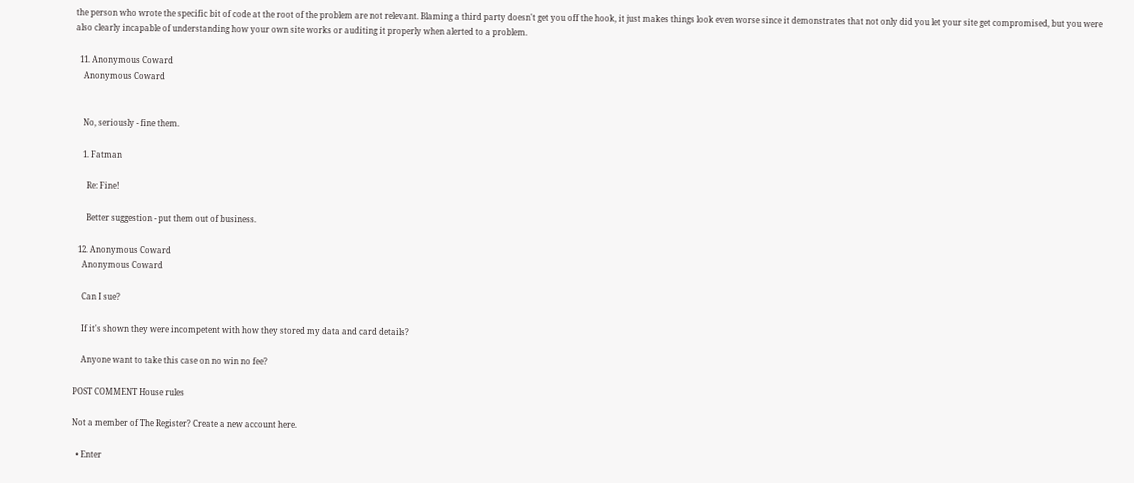the person who wrote the specific bit of code at the root of the problem are not relevant. Blaming a third party doesn't get you off the hook, it just makes things look even worse since it demonstrates that not only did you let your site get compromised, but you were also clearly incapable of understanding how your own site works or auditing it properly when alerted to a problem.

  11. Anonymous Coward
    Anonymous Coward


    No, seriously - fine them.

    1. Fatman

      Re: Fine!

      Better suggestion - put them out of business.

  12. Anonymous Coward
    Anonymous Coward

    Can I sue?

    If it's shown they were incompetent with how they stored my data and card details?

    Anyone want to take this case on no win no fee?

POST COMMENT House rules

Not a member of The Register? Create a new account here.

  • Enter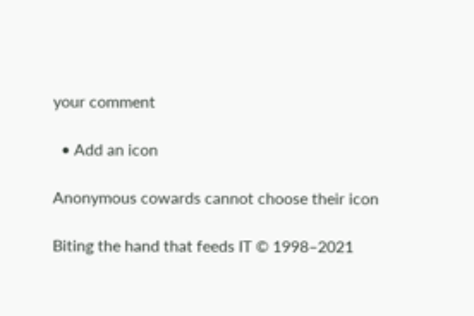your comment

  • Add an icon

Anonymous cowards cannot choose their icon

Biting the hand that feeds IT © 1998–2021